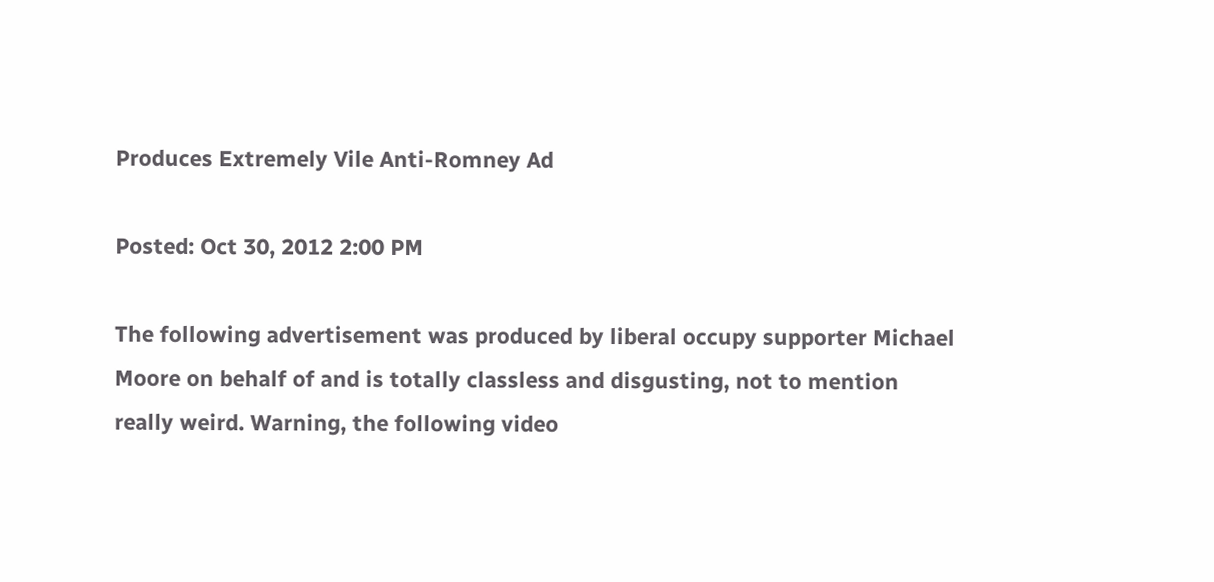Produces Extremely Vile Anti-Romney Ad

Posted: Oct 30, 2012 2:00 PM

The following advertisement was produced by liberal occupy supporter Michael Moore on behalf of and is totally classless and disgusting, not to mention really weird. Warning, the following video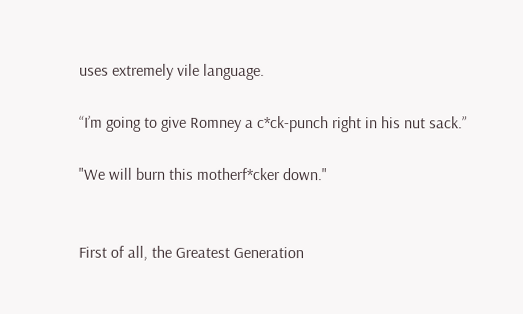uses extremely vile language.

“I’m going to give Romney a c*ck-punch right in his nut sack.”

"We will burn this motherf*cker down."


First of all, the Greatest Generation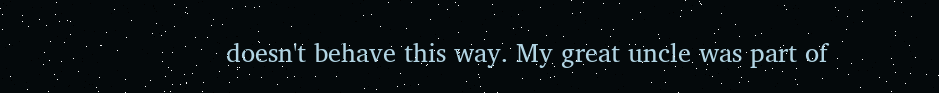doesn't behave this way. My great uncle was part of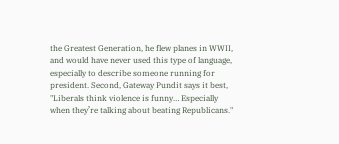the Greatest Generation, he flew planes in WWII, and would have never used this type of language, especially to describe someone running for president. Second, Gateway Pundit says it best, "Liberals think violence is funny… Especially when they’re talking about beating Republicans."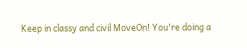Keep in classy and civil MoveOn! You're doing a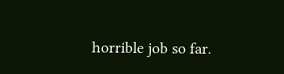horrible job so far.